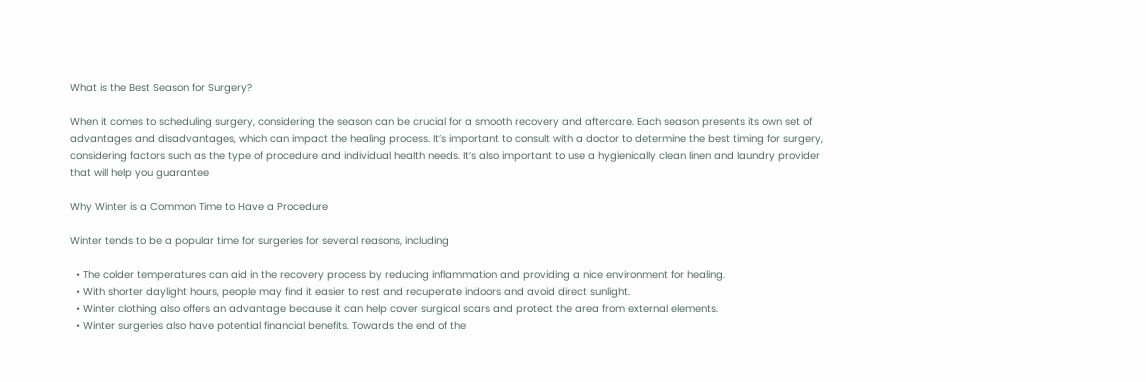What is the Best Season for Surgery?

When it comes to scheduling surgery, considering the season can be crucial for a smooth recovery and aftercare. Each season presents its own set of advantages and disadvantages, which can impact the healing process. It’s important to consult with a doctor to determine the best timing for surgery, considering factors such as the type of procedure and individual health needs. It’s also important to use a hygienically clean linen and laundry provider that will help you guarantee

Why Winter is a Common Time to Have a Procedure

Winter tends to be a popular time for surgeries for several reasons, including

  • The colder temperatures can aid in the recovery process by reducing inflammation and providing a nice environment for healing.
  • With shorter daylight hours, people may find it easier to rest and recuperate indoors and avoid direct sunlight.
  • Winter clothing also offers an advantage because it can help cover surgical scars and protect the area from external elements.
  • Winter surgeries also have potential financial benefits. Towards the end of the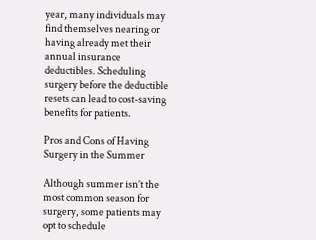year, many individuals may find themselves nearing or having already met their annual insurance deductibles. Scheduling surgery before the deductible resets can lead to cost-saving benefits for patients.

Pros and Cons of Having Surgery in the Summer

Although summer isn’t the most common season for surgery, some patients may opt to schedule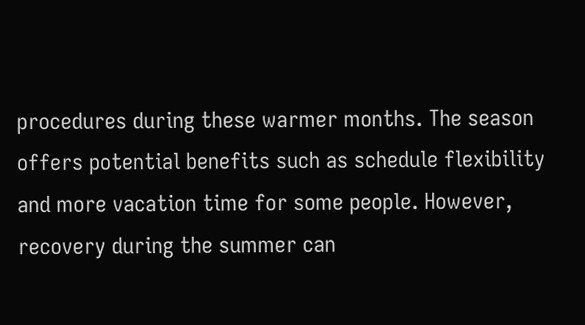procedures during these warmer months. The season offers potential benefits such as schedule flexibility and more vacation time for some people. However, recovery during the summer can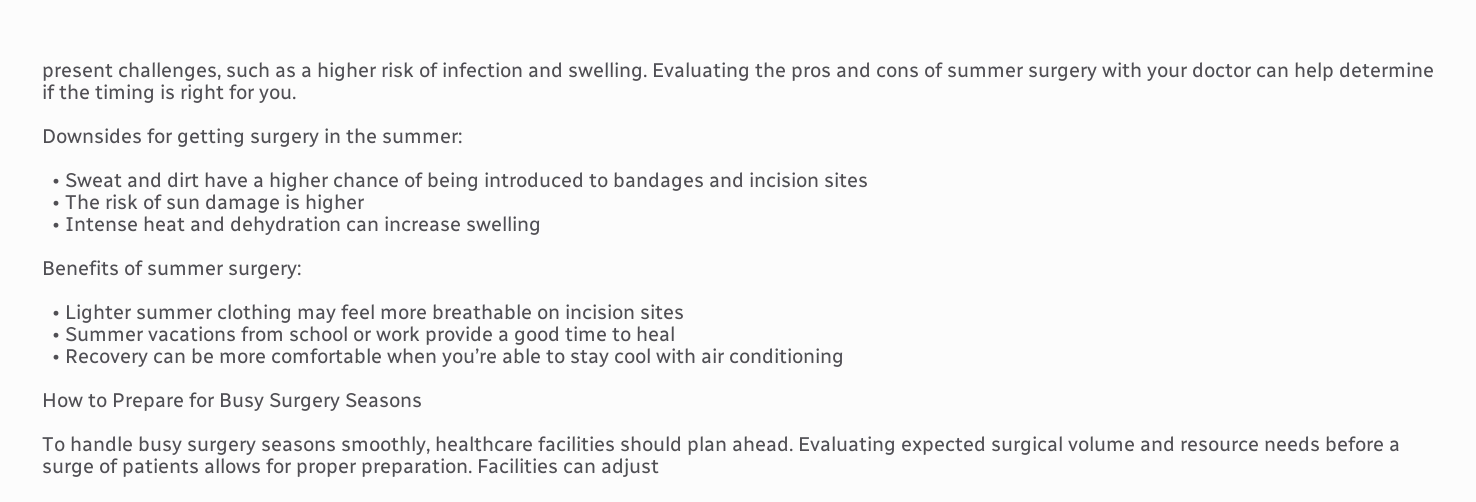present challenges, such as a higher risk of infection and swelling. Evaluating the pros and cons of summer surgery with your doctor can help determine if the timing is right for you.

Downsides for getting surgery in the summer:

  • Sweat and dirt have a higher chance of being introduced to bandages and incision sites
  • The risk of sun damage is higher
  • Intense heat and dehydration can increase swelling

Benefits of summer surgery:

  • Lighter summer clothing may feel more breathable on incision sites
  • Summer vacations from school or work provide a good time to heal
  • Recovery can be more comfortable when you’re able to stay cool with air conditioning

How to Prepare for Busy Surgery Seasons

To handle busy surgery seasons smoothly, healthcare facilities should plan ahead. Evaluating expected surgical volume and resource needs before a surge of patients allows for proper preparation. Facilities can adjust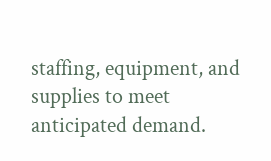staffing, equipment, and supplies to meet anticipated demand.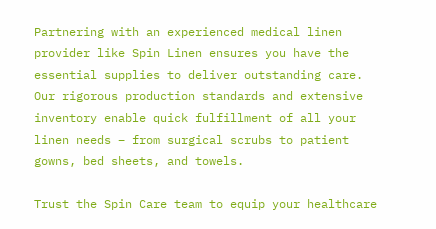Partnering with an experienced medical linen provider like Spin Linen ensures you have the essential supplies to deliver outstanding care. Our rigorous production standards and extensive inventory enable quick fulfillment of all your linen needs – from surgical scrubs to patient gowns, bed sheets, and towels.

Trust the Spin Care team to equip your healthcare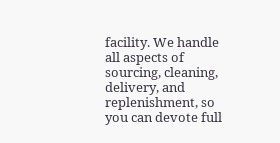facility. We handle all aspects of sourcing, cleaning, delivery, and replenishment, so you can devote full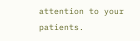attention to your patients.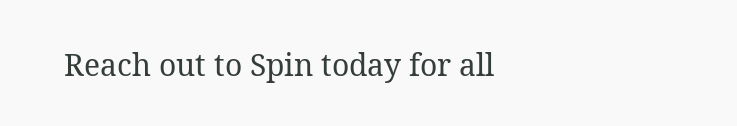Reach out to Spin today for all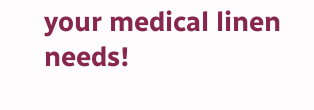your medical linen needs!